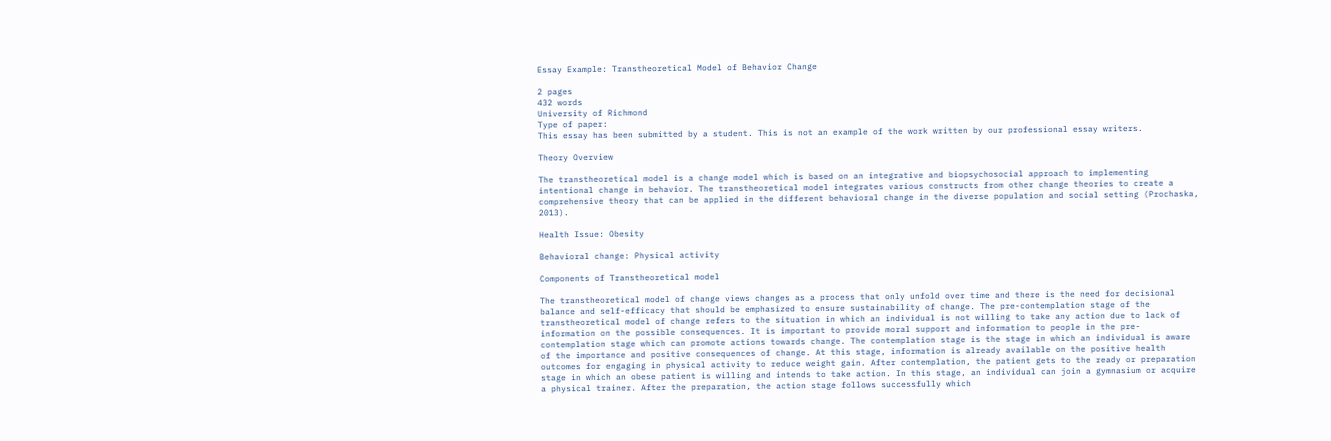Essay Example: Transtheoretical Model of Behavior Change

2 pages
432 words
University of Richmond
Type of paper:
This essay has been submitted by a student. This is not an example of the work written by our professional essay writers.

Theory Overview

The transtheoretical model is a change model which is based on an integrative and biopsychosocial approach to implementing intentional change in behavior. The transtheoretical model integrates various constructs from other change theories to create a comprehensive theory that can be applied in the different behavioral change in the diverse population and social setting (Prochaska, 2013).

Health Issue: Obesity

Behavioral change: Physical activity

Components of Transtheoretical model

The transtheoretical model of change views changes as a process that only unfold over time and there is the need for decisional balance and self-efficacy that should be emphasized to ensure sustainability of change. The pre-contemplation stage of the transtheoretical model of change refers to the situation in which an individual is not willing to take any action due to lack of information on the possible consequences. It is important to provide moral support and information to people in the pre-contemplation stage which can promote actions towards change. The contemplation stage is the stage in which an individual is aware of the importance and positive consequences of change. At this stage, information is already available on the positive health outcomes for engaging in physical activity to reduce weight gain. After contemplation, the patient gets to the ready or preparation stage in which an obese patient is willing and intends to take action. In this stage, an individual can join a gymnasium or acquire a physical trainer. After the preparation, the action stage follows successfully which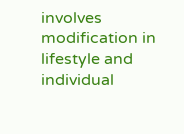involves modification in lifestyle and individual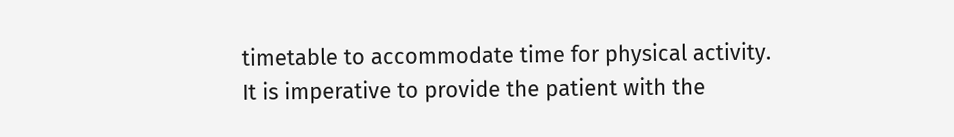timetable to accommodate time for physical activity. It is imperative to provide the patient with the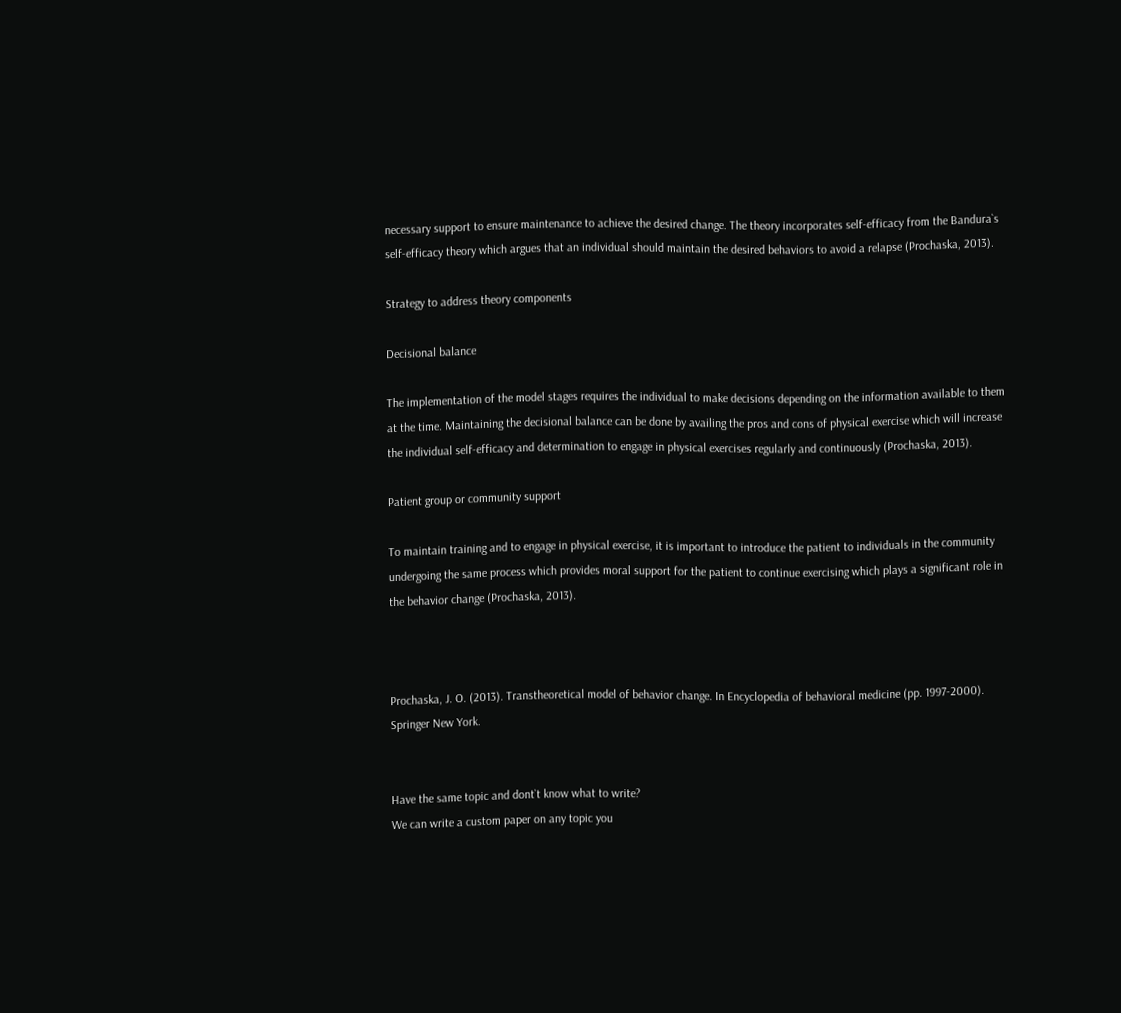necessary support to ensure maintenance to achieve the desired change. The theory incorporates self-efficacy from the Bandura`s self-efficacy theory which argues that an individual should maintain the desired behaviors to avoid a relapse (Prochaska, 2013).

Strategy to address theory components

Decisional balance

The implementation of the model stages requires the individual to make decisions depending on the information available to them at the time. Maintaining the decisional balance can be done by availing the pros and cons of physical exercise which will increase the individual self-efficacy and determination to engage in physical exercises regularly and continuously (Prochaska, 2013).

Patient group or community support

To maintain training and to engage in physical exercise, it is important to introduce the patient to individuals in the community undergoing the same process which provides moral support for the patient to continue exercising which plays a significant role in the behavior change (Prochaska, 2013).



Prochaska, J. O. (2013). Transtheoretical model of behavior change. In Encyclopedia of behavioral medicine (pp. 1997-2000). Springer New York.


Have the same topic and dont`t know what to write?
We can write a custom paper on any topic you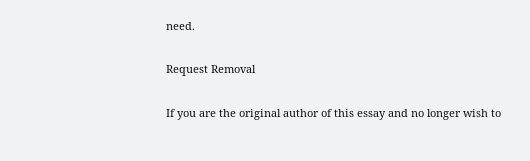need.

Request Removal

If you are the original author of this essay and no longer wish to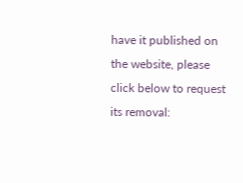have it published on the website, please click below to request its removal: